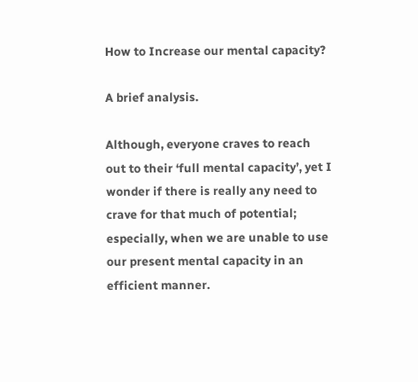How to Increase our mental capacity?

A brief analysis.

Although, everyone craves to reach out to their ‘full mental capacity’, yet I wonder if there is really any need to crave for that much of potential; especially, when we are unable to use our present mental capacity in an efficient manner.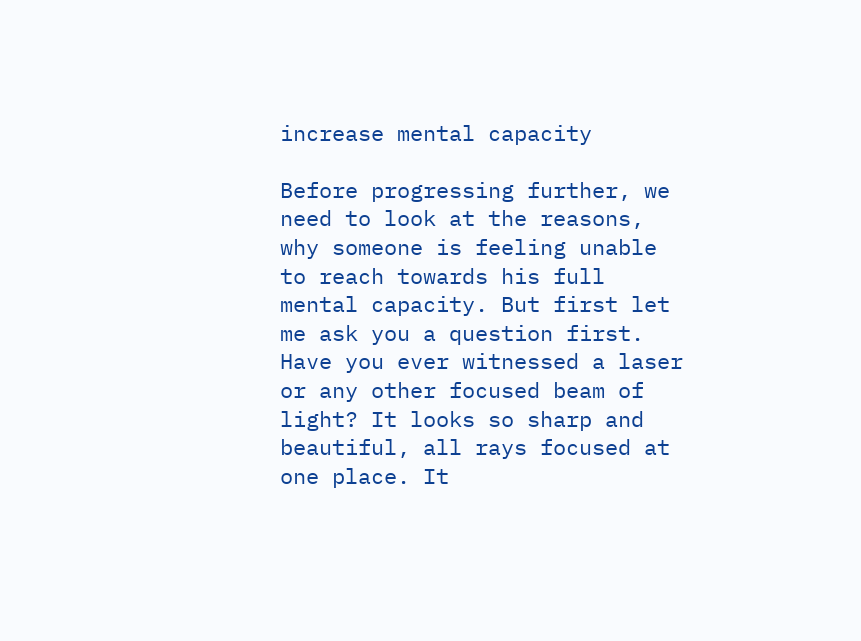increase mental capacity

Before progressing further, we need to look at the reasons, why someone is feeling unable to reach towards his full mental capacity. But first let me ask you a question first. Have you ever witnessed a laser or any other focused beam of light? It looks so sharp and beautiful, all rays focused at one place. It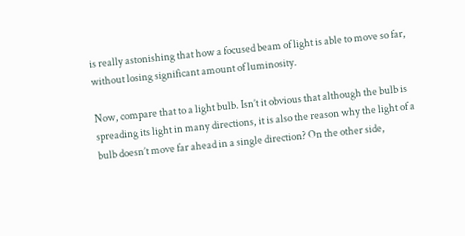is really astonishing that how a focused beam of light is able to move so far, without losing significant amount of luminosity.

Now, compare that to a light bulb. Isn’t it obvious that although the bulb is spreading its light in many directions, it is also the reason why the light of a bulb doesn’t move far ahead in a single direction? On the other side,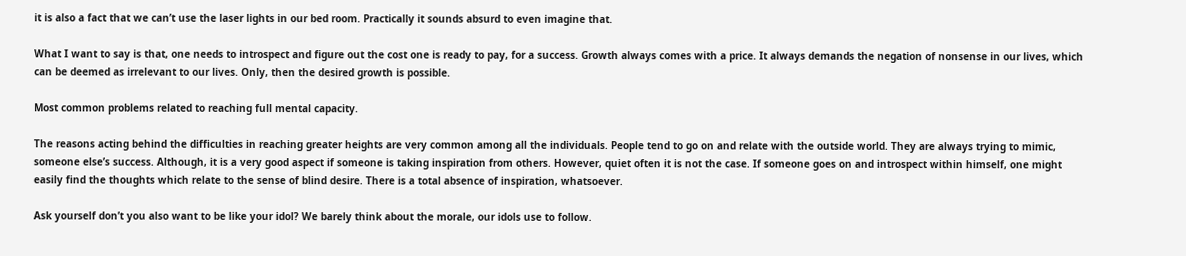it is also a fact that we can’t use the laser lights in our bed room. Practically it sounds absurd to even imagine that.

What I want to say is that, one needs to introspect and figure out the cost one is ready to pay, for a success. Growth always comes with a price. It always demands the negation of nonsense in our lives, which can be deemed as irrelevant to our lives. Only, then the desired growth is possible.

Most common problems related to reaching full mental capacity.

The reasons acting behind the difficulties in reaching greater heights are very common among all the individuals. People tend to go on and relate with the outside world. They are always trying to mimic, someone else’s success. Although, it is a very good aspect if someone is taking inspiration from others. However, quiet often it is not the case. If someone goes on and introspect within himself, one might easily find the thoughts which relate to the sense of blind desire. There is a total absence of inspiration, whatsoever.

Ask yourself don’t you also want to be like your idol? We barely think about the morale, our idols use to follow.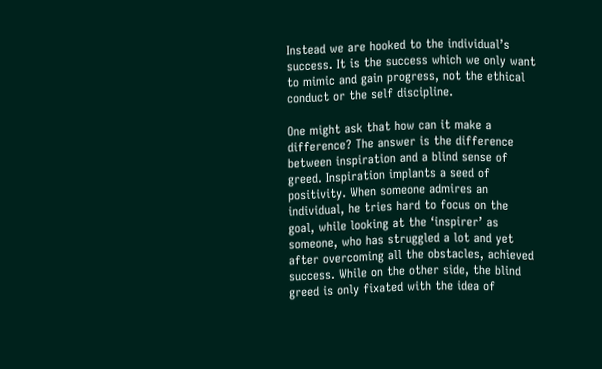Instead we are hooked to the individual’s success. It is the success which we only want to mimic and gain progress, not the ethical conduct or the self discipline.

One might ask that how can it make a difference? The answer is the difference between inspiration and a blind sense of greed. Inspiration implants a seed of positivity. When someone admires an individual, he tries hard to focus on the goal, while looking at the ‘inspirer’ as someone, who has struggled a lot and yet after overcoming all the obstacles, achieved success. While on the other side, the blind greed is only fixated with the idea of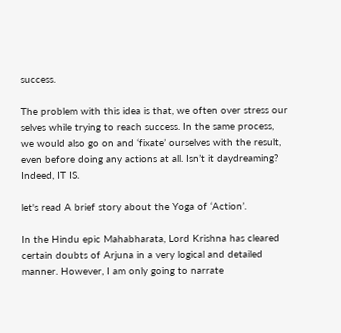success.

The problem with this idea is that, we often over stress our selves while trying to reach success. In the same process, we would also go on and ‘fixate’ ourselves with the result, even before doing any actions at all. Isn’t it daydreaming? Indeed, IT IS.

let's read A brief story about the Yoga of ‘Action’.

In the Hindu epic Mahabharata, Lord Krishna has cleared certain doubts of Arjuna in a very logical and detailed manner. However, I am only going to narrate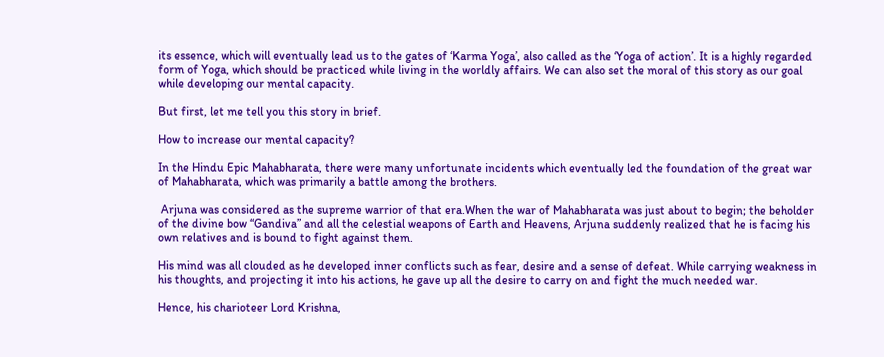its essence, which will eventually lead us to the gates of ‘Karma Yoga’, also called as the ‘Yoga of action’. It is a highly regarded form of Yoga, which should be practiced while living in the worldly affairs. We can also set the moral of this story as our goal while developing our mental capacity.

But first, let me tell you this story in brief.

How to increase our mental capacity?

In the Hindu Epic Mahabharata, there were many unfortunate incidents which eventually led the foundation of the great war of Mahabharata, which was primarily a battle among the brothers.

 Arjuna was considered as the supreme warrior of that era.When the war of Mahabharata was just about to begin; the beholder of the divine bow “Gandiva” and all the celestial weapons of Earth and Heavens, Arjuna suddenly realized that he is facing his own relatives and is bound to fight against them.

His mind was all clouded as he developed inner conflicts such as fear, desire and a sense of defeat. While carrying weakness in his thoughts, and projecting it into his actions, he gave up all the desire to carry on and fight the much needed war.

Hence, his charioteer Lord Krishna,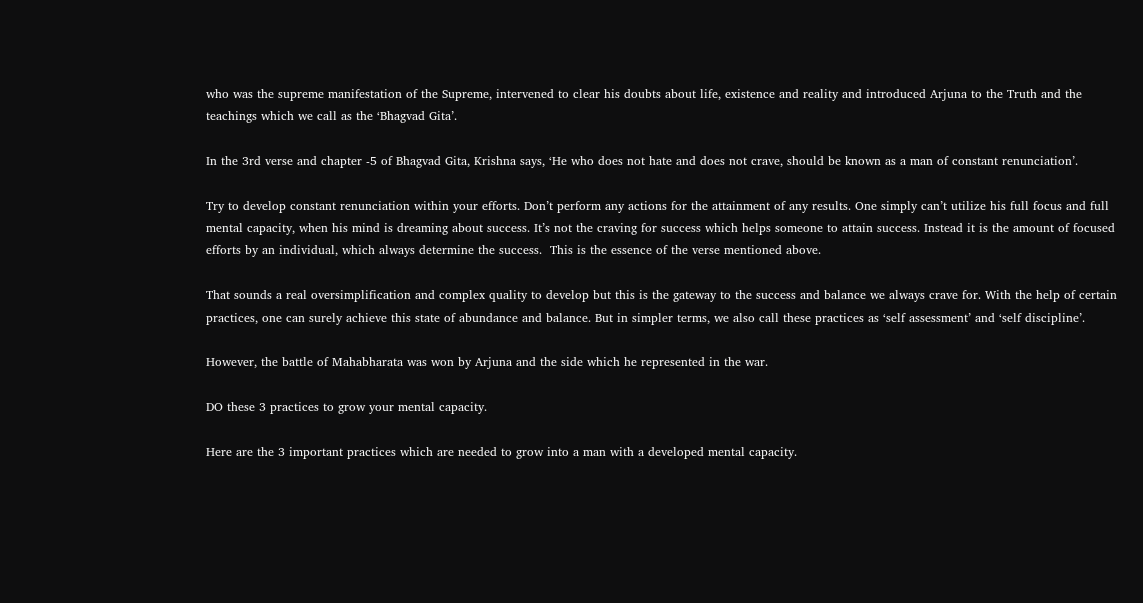who was the supreme manifestation of the Supreme, intervened to clear his doubts about life, existence and reality and introduced Arjuna to the Truth and the teachings which we call as the ‘Bhagvad Gita’.

In the 3rd verse and chapter -5 of Bhagvad Gita, Krishna says, ‘He who does not hate and does not crave, should be known as a man of constant renunciation’.

Try to develop constant renunciation within your efforts. Don’t perform any actions for the attainment of any results. One simply can’t utilize his full focus and full mental capacity, when his mind is dreaming about success. It’s not the craving for success which helps someone to attain success. Instead it is the amount of focused efforts by an individual, which always determine the success.  This is the essence of the verse mentioned above.

That sounds a real oversimplification and complex quality to develop but this is the gateway to the success and balance we always crave for. With the help of certain practices, one can surely achieve this state of abundance and balance. But in simpler terms, we also call these practices as ‘self assessment’ and ‘self discipline’.

However, the battle of Mahabharata was won by Arjuna and the side which he represented in the war.

DO these 3 practices to grow your mental capacity.

Here are the 3 important practices which are needed to grow into a man with a developed mental capacity.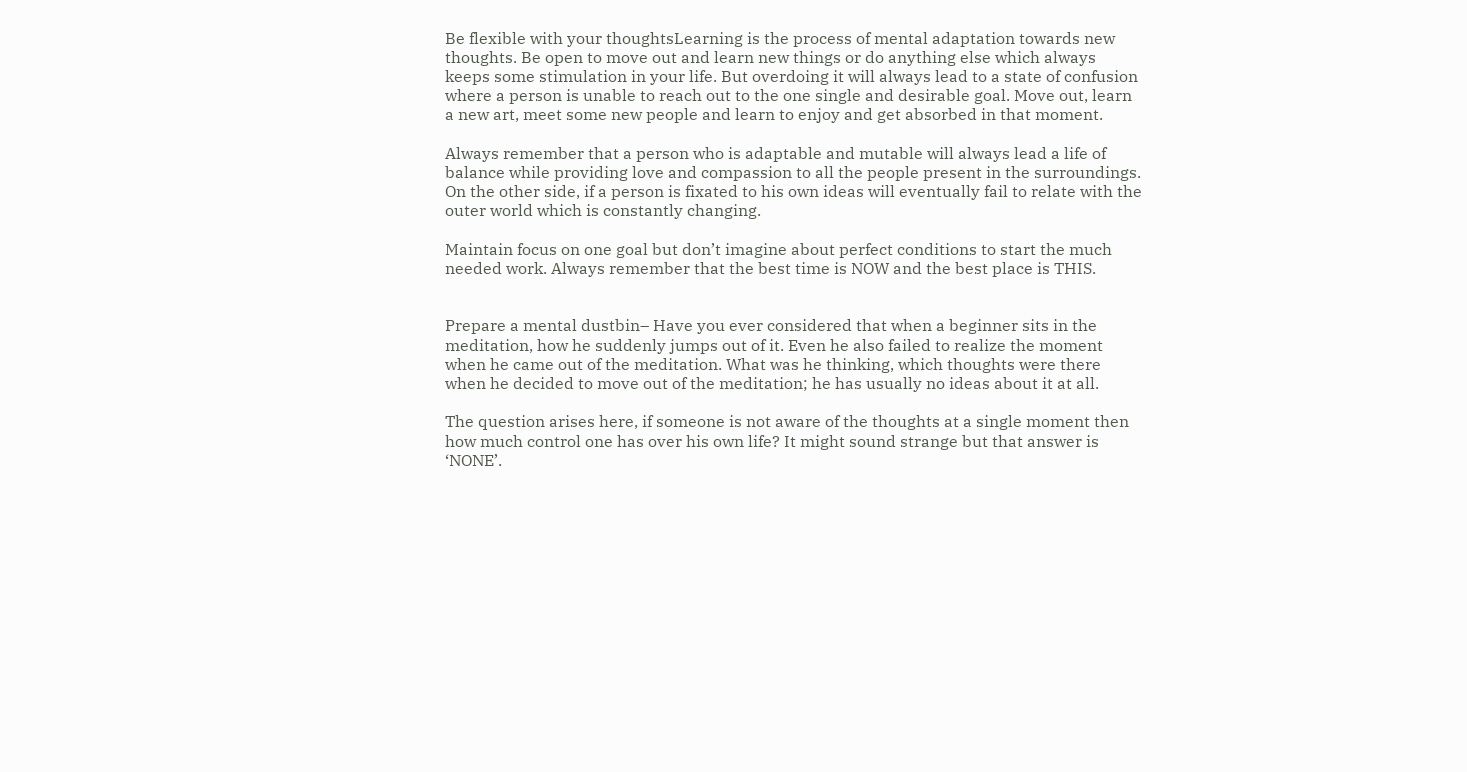Be flexible with your thoughtsLearning is the process of mental adaptation towards new thoughts. Be open to move out and learn new things or do anything else which always keeps some stimulation in your life. But overdoing it will always lead to a state of confusion where a person is unable to reach out to the one single and desirable goal. Move out, learn a new art, meet some new people and learn to enjoy and get absorbed in that moment.

Always remember that a person who is adaptable and mutable will always lead a life of balance while providing love and compassion to all the people present in the surroundings. On the other side, if a person is fixated to his own ideas will eventually fail to relate with the outer world which is constantly changing.

Maintain focus on one goal but don’t imagine about perfect conditions to start the much needed work. Always remember that the best time is NOW and the best place is THIS.


Prepare a mental dustbin– Have you ever considered that when a beginner sits in the meditation, how he suddenly jumps out of it. Even he also failed to realize the moment when he came out of the meditation. What was he thinking, which thoughts were there when he decided to move out of the meditation; he has usually no ideas about it at all.

The question arises here, if someone is not aware of the thoughts at a single moment then how much control one has over his own life? It might sound strange but that answer is ‘NONE’.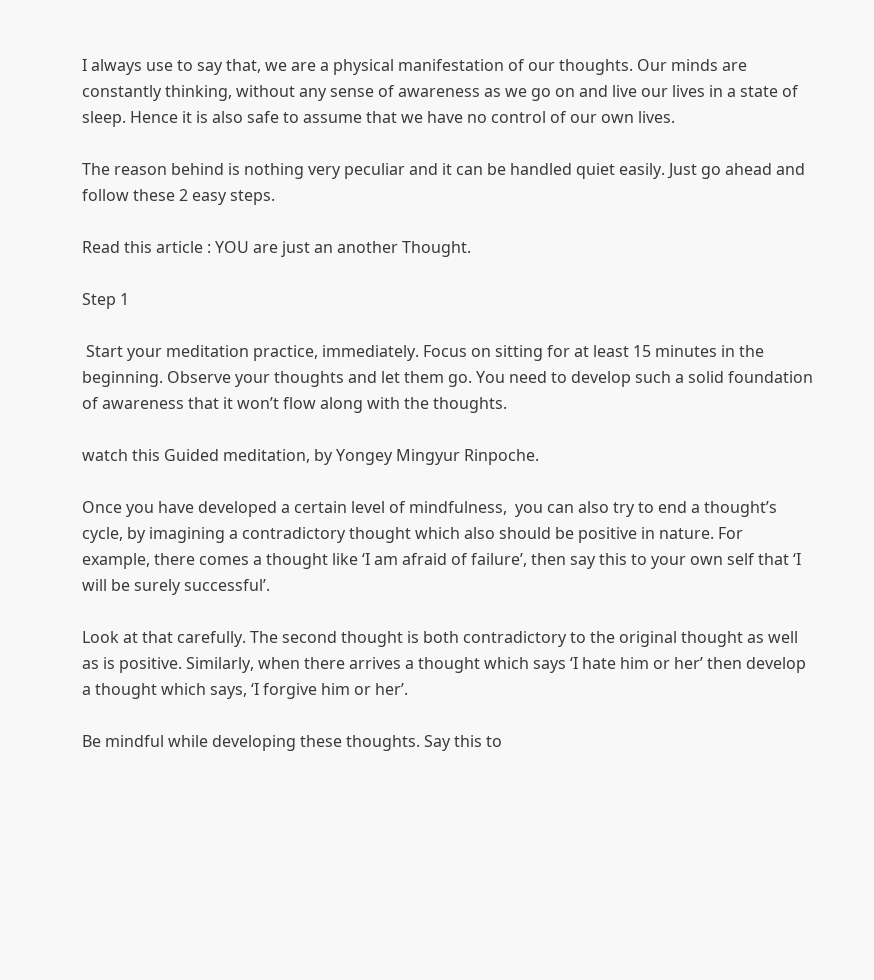I always use to say that, we are a physical manifestation of our thoughts. Our minds are constantly thinking, without any sense of awareness as we go on and live our lives in a state of sleep. Hence it is also safe to assume that we have no control of our own lives.

The reason behind is nothing very peculiar and it can be handled quiet easily. Just go ahead and follow these 2 easy steps.

Read this article : YOU are just an another Thought.

Step 1

 Start your meditation practice, immediately. Focus on sitting for at least 15 minutes in the beginning. Observe your thoughts and let them go. You need to develop such a solid foundation of awareness that it won’t flow along with the thoughts.

watch this Guided meditation, by Yongey Mingyur Rinpoche.

Once you have developed a certain level of mindfulness,  you can also try to end a thought’s cycle, by imagining a contradictory thought which also should be positive in nature. For example, there comes a thought like ‘I am afraid of failure’, then say this to your own self that ‘I will be surely successful’.

Look at that carefully. The second thought is both contradictory to the original thought as well as is positive. Similarly, when there arrives a thought which says ‘I hate him or her’ then develop a thought which says, ‘I forgive him or her’.

Be mindful while developing these thoughts. Say this to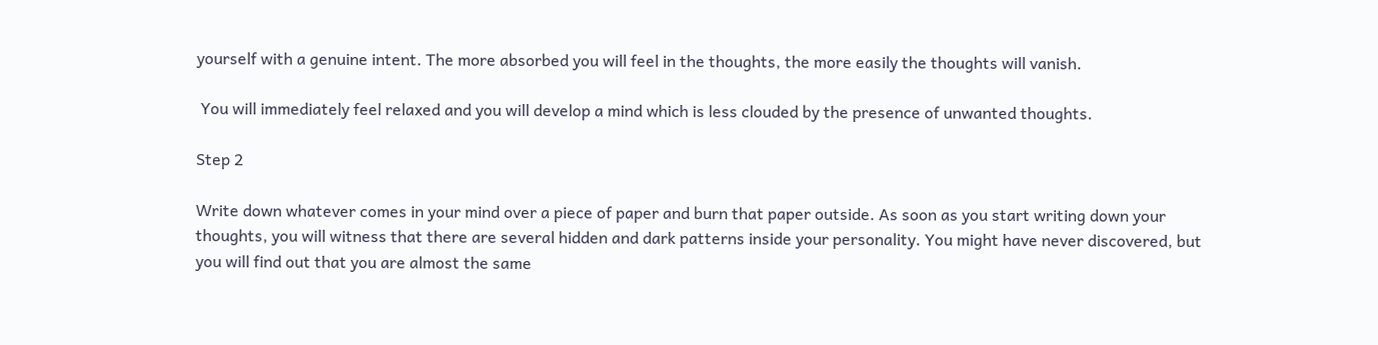yourself with a genuine intent. The more absorbed you will feel in the thoughts, the more easily the thoughts will vanish.

 You will immediately feel relaxed and you will develop a mind which is less clouded by the presence of unwanted thoughts.

Step 2

Write down whatever comes in your mind over a piece of paper and burn that paper outside. As soon as you start writing down your thoughts, you will witness that there are several hidden and dark patterns inside your personality. You might have never discovered, but you will find out that you are almost the same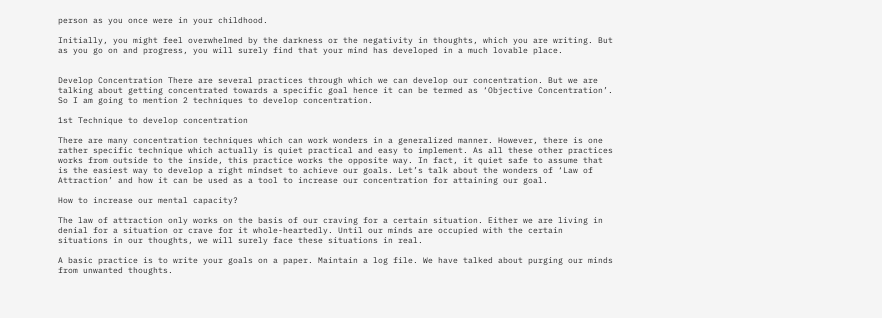person as you once were in your childhood.

Initially, you might feel overwhelmed by the darkness or the negativity in thoughts, which you are writing. But as you go on and progress, you will surely find that your mind has developed in a much lovable place.


Develop Concentration There are several practices through which we can develop our concentration. But we are talking about getting concentrated towards a specific goal hence it can be termed as ‘Objective Concentration’. So I am going to mention 2 techniques to develop concentration.

1st Technique to develop concentration

There are many concentration techniques which can work wonders in a generalized manner. However, there is one rather specific technique which actually is quiet practical and easy to implement. As all these other practices works from outside to the inside, this practice works the opposite way. In fact, it quiet safe to assume that is the easiest way to develop a right mindset to achieve our goals. Let’s talk about the wonders of ‘Law of Attraction’ and how it can be used as a tool to increase our concentration for attaining our goal.

How to increase our mental capacity?

The law of attraction only works on the basis of our craving for a certain situation. Either we are living in denial for a situation or crave for it whole-heartedly. Until our minds are occupied with the certain situations in our thoughts, we will surely face these situations in real.

A basic practice is to write your goals on a paper. Maintain a log file. We have talked about purging our minds from unwanted thoughts.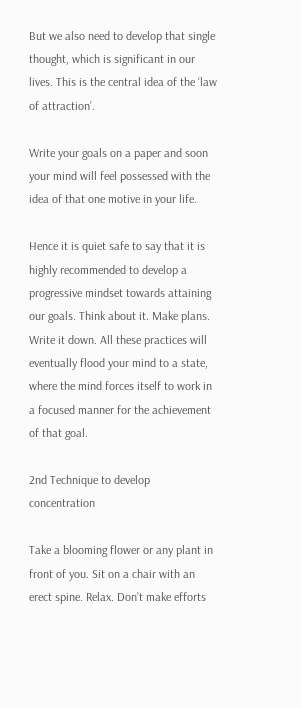But we also need to develop that single thought, which is significant in our lives. This is the central idea of the ‘law of attraction’.

Write your goals on a paper and soon your mind will feel possessed with the idea of that one motive in your life.

Hence it is quiet safe to say that it is highly recommended to develop a progressive mindset towards attaining our goals. Think about it. Make plans. Write it down. All these practices will eventually flood your mind to a state, where the mind forces itself to work in a focused manner for the achievement of that goal.

2nd Technique to develop concentration

Take a blooming flower or any plant in front of you. Sit on a chair with an erect spine. Relax. Don’t make efforts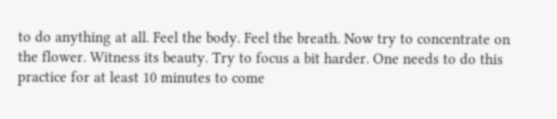to do anything at all. Feel the body. Feel the breath. Now try to concentrate on the flower. Witness its beauty. Try to focus a bit harder. One needs to do this practice for at least 10 minutes to come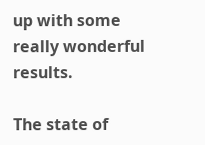up with some really wonderful results.

The state of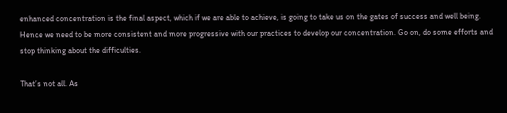enhanced concentration is the final aspect, which if we are able to achieve, is going to take us on the gates of success and well being. Hence we need to be more consistent and more progressive with our practices to develop our concentration. Go on, do some efforts and stop thinking about the difficulties.

That’s not all. As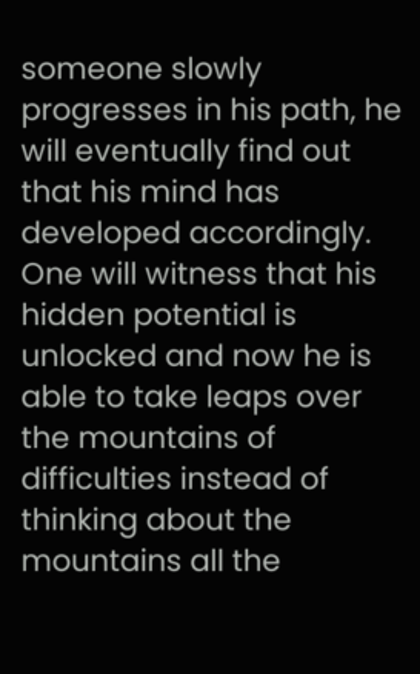someone slowly progresses in his path, he will eventually find out that his mind has developed accordingly. One will witness that his hidden potential is unlocked and now he is able to take leaps over the mountains of difficulties instead of thinking about the mountains all the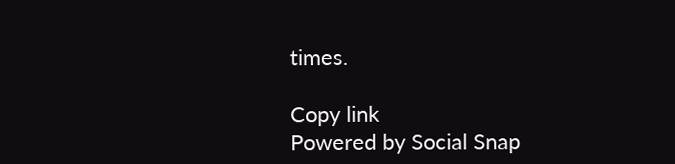times.

Copy link
Powered by Social Snap